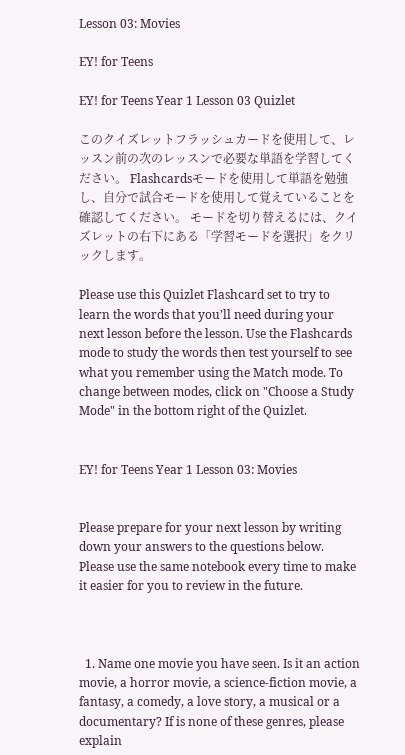Lesson 03: Movies

EY! for Teens

EY! for Teens Year 1 Lesson 03 Quizlet

このクイズレットフラッシュカードを使用して、レッスン前の次のレッスンで必要な単語を学習してください。 Flashcardsモードを使用して単語を勉強し、自分で試合モードを使用して覚えていることを確認してください。 モードを切り替えるには、クイズレットの右下にある「学習モードを選択」をクリックします。

Please use this Quizlet Flashcard set to try to learn the words that you’ll need during your next lesson before the lesson. Use the Flashcards mode to study the words then test yourself to see what you remember using the Match mode. To change between modes, click on "Choose a Study Mode" in the bottom right of the Quizlet.


EY! for Teens Year 1 Lesson 03: Movies


Please prepare for your next lesson by writing down your answers to the questions below. Please use the same notebook every time to make it easier for you to review in the future.



  1. Name one movie you have seen. Is it an action movie, a horror movie, a science-fiction movie, a fantasy, a comedy, a love story, a musical or a documentary? If is none of these genres, please explain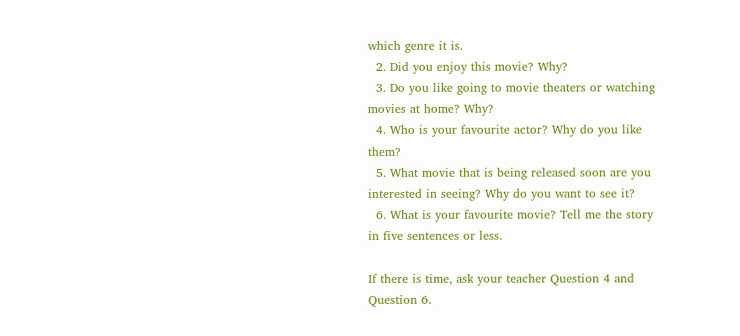which genre it is.
  2. Did you enjoy this movie? Why?
  3. Do you like going to movie theaters or watching movies at home? Why?
  4. Who is your favourite actor? Why do you like them?
  5. What movie that is being released soon are you interested in seeing? Why do you want to see it?
  6. What is your favourite movie? Tell me the story in five sentences or less.

If there is time, ask your teacher Question 4 and Question 6.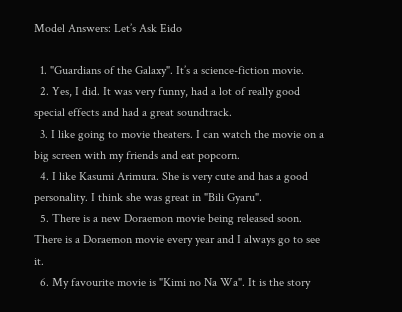Model Answers: Let’s Ask Eido

  1. "Guardians of the Galaxy". It’s a science-fiction movie.
  2. Yes, I did. It was very funny, had a lot of really good special effects and had a great soundtrack.
  3. I like going to movie theaters. I can watch the movie on a big screen with my friends and eat popcorn.
  4. I like Kasumi Arimura. She is very cute and has a good personality. I think she was great in "Bili Gyaru".
  5. There is a new Doraemon movie being released soon. There is a Doraemon movie every year and I always go to see it.
  6. My favourite movie is "Kimi no Na Wa". It is the story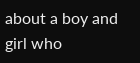about a boy and girl who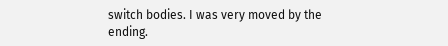switch bodies. I was very moved by the ending.